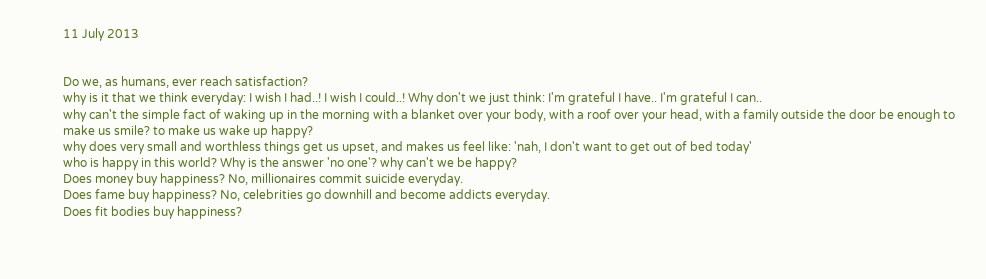11 July 2013


Do we, as humans, ever reach satisfaction?
why is it that we think everyday: I wish I had..! I wish I could..! Why don't we just think: I'm grateful I have.. I'm grateful I can..
why can't the simple fact of waking up in the morning with a blanket over your body, with a roof over your head, with a family outside the door be enough to make us smile? to make us wake up happy?
why does very small and worthless things get us upset, and makes us feel like: 'nah, I don't want to get out of bed today'
who is happy in this world? Why is the answer 'no one'? why can't we be happy?
Does money buy happiness? No, millionaires commit suicide everyday.
Does fame buy happiness? No, celebrities go downhill and become addicts everyday.
Does fit bodies buy happiness?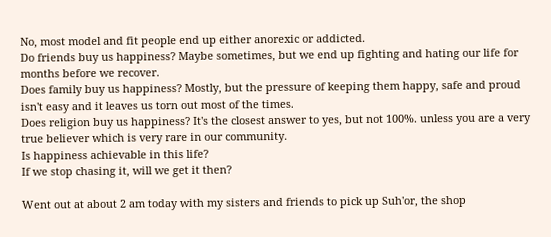No, most model and fit people end up either anorexic or addicted.
Do friends buy us happiness? Maybe sometimes, but we end up fighting and hating our life for months before we recover.
Does family buy us happiness? Mostly, but the pressure of keeping them happy, safe and proud isn't easy and it leaves us torn out most of the times.
Does religion buy us happiness? It's the closest answer to yes, but not 100%. unless you are a very true believer which is very rare in our community.
Is happiness achievable in this life?
If we stop chasing it, will we get it then?

Went out at about 2 am today with my sisters and friends to pick up Suh'or, the shop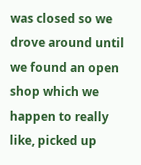was closed so we drove around until we found an open shop which we happen to really like, picked up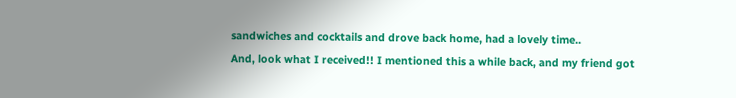sandwiches and cocktails and drove back home, had a lovely time..
And, look what I received!! I mentioned this a while back, and my friend got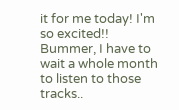it for me today! I'm so excited!! Bummer, I have to wait a whole month to listen to those tracks..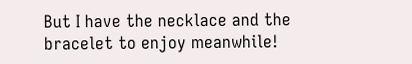But I have the necklace and the bracelet to enjoy meanwhile!